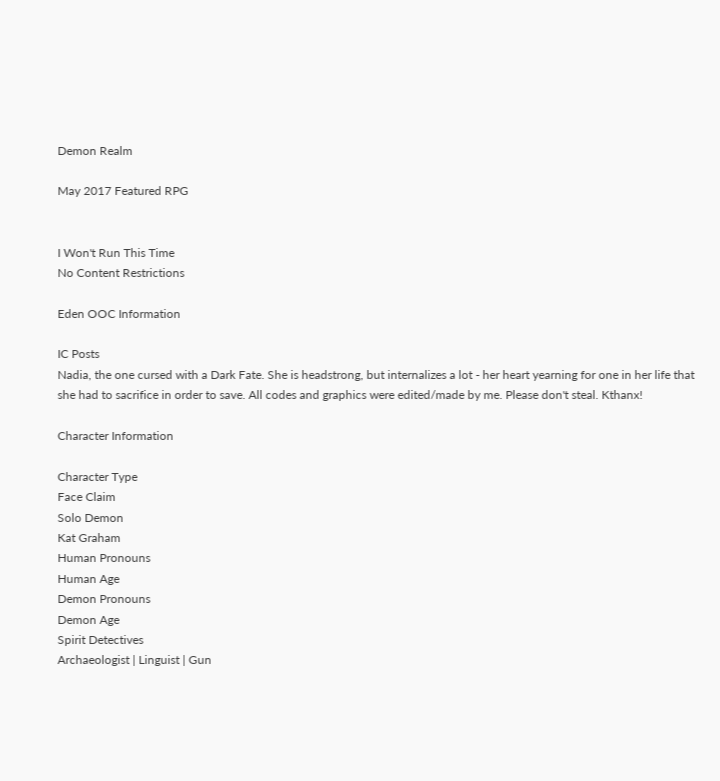Demon Realm

May 2017 Featured RPG


I Won't Run This Time
No Content Restrictions

Eden OOC Information

IC Posts
Nadia, the one cursed with a Dark Fate. She is headstrong, but internalizes a lot - her heart yearning for one in her life that she had to sacrifice in order to save. All codes and graphics were edited/made by me. Please don't steal. Kthanx!

Character Information

Character Type
Face Claim
Solo Demon
Kat Graham
Human Pronouns
Human Age
Demon Pronouns
Demon Age
Spirit Detectives
Archaeologist | Linguist | Gun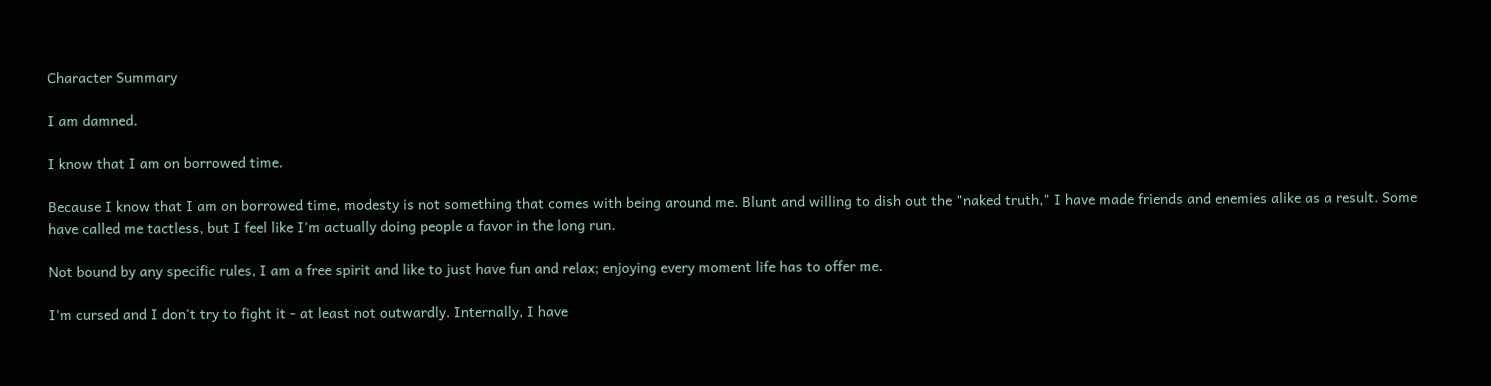Character Summary

I am damned.

I know that I am on borrowed time.

Because I know that I am on borrowed time, modesty is not something that comes with being around me. Blunt and willing to dish out the "naked truth," I have made friends and enemies alike as a result. Some have called me tactless, but I feel like I'm actually doing people a favor in the long run.

Not bound by any specific rules, I am a free spirit and like to just have fun and relax; enjoying every moment life has to offer me.

I'm cursed and I don't try to fight it - at least not outwardly. Internally, I have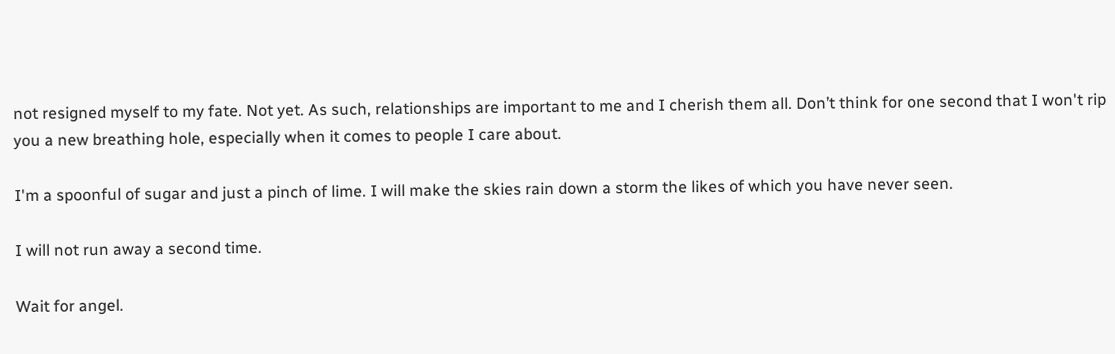not resigned myself to my fate. Not yet. As such, relationships are important to me and I cherish them all. Don’t think for one second that I won't rip you a new breathing hole, especially when it comes to people I care about.

I'm a spoonful of sugar and just a pinch of lime. I will make the skies rain down a storm the likes of which you have never seen.

I will not run away a second time.

Wait for angel.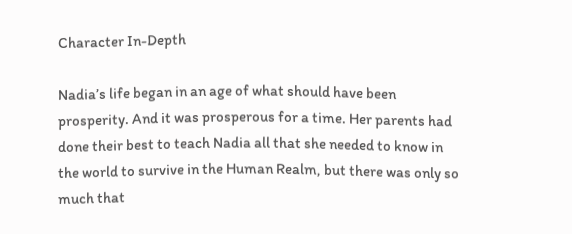Character In-Depth

Nadia’s life began in an age of what should have been prosperity. And it was prosperous for a time. Her parents had done their best to teach Nadia all that she needed to know in the world to survive in the Human Realm, but there was only so much that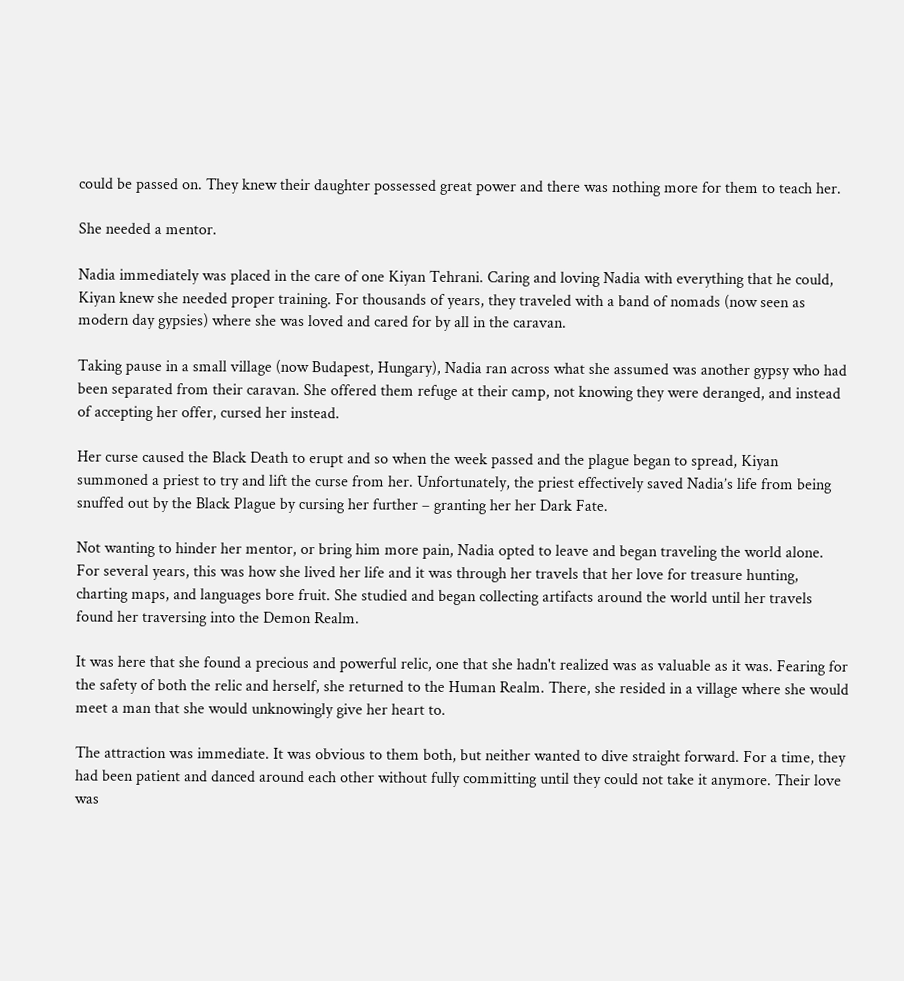could be passed on. They knew their daughter possessed great power and there was nothing more for them to teach her.

She needed a mentor.

Nadia immediately was placed in the care of one Kiyan Tehrani. Caring and loving Nadia with everything that he could, Kiyan knew she needed proper training. For thousands of years, they traveled with a band of nomads (now seen as modern day gypsies) where she was loved and cared for by all in the caravan.

Taking pause in a small village (now Budapest, Hungary), Nadia ran across what she assumed was another gypsy who had been separated from their caravan. She offered them refuge at their camp, not knowing they were deranged, and instead of accepting her offer, cursed her instead.

Her curse caused the Black Death to erupt and so when the week passed and the plague began to spread, Kiyan summoned a priest to try and lift the curse from her. Unfortunately, the priest effectively saved Nadia’s life from being snuffed out by the Black Plague by cursing her further – granting her her Dark Fate.

Not wanting to hinder her mentor, or bring him more pain, Nadia opted to leave and began traveling the world alone. For several years, this was how she lived her life and it was through her travels that her love for treasure hunting, charting maps, and languages bore fruit. She studied and began collecting artifacts around the world until her travels found her traversing into the Demon Realm.

It was here that she found a precious and powerful relic, one that she hadn't realized was as valuable as it was. Fearing for the safety of both the relic and herself, she returned to the Human Realm. There, she resided in a village where she would meet a man that she would unknowingly give her heart to.

The attraction was immediate. It was obvious to them both, but neither wanted to dive straight forward. For a time, they had been patient and danced around each other without fully committing until they could not take it anymore. Their love was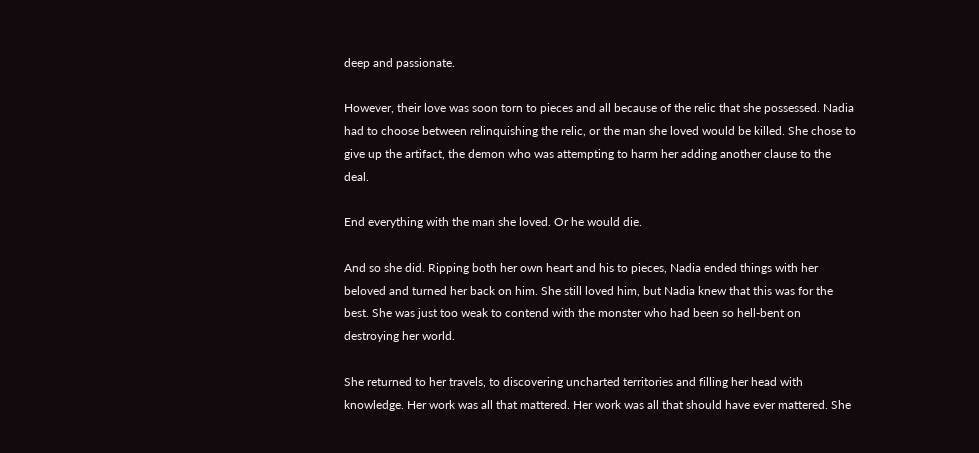deep and passionate.

However, their love was soon torn to pieces and all because of the relic that she possessed. Nadia had to choose between relinquishing the relic, or the man she loved would be killed. She chose to give up the artifact, the demon who was attempting to harm her adding another clause to the deal.

End everything with the man she loved. Or he would die.

And so she did. Ripping both her own heart and his to pieces, Nadia ended things with her beloved and turned her back on him. She still loved him, but Nadia knew that this was for the best. She was just too weak to contend with the monster who had been so hell-bent on destroying her world.

She returned to her travels, to discovering uncharted territories and filling her head with knowledge. Her work was all that mattered. Her work was all that should have ever mattered. She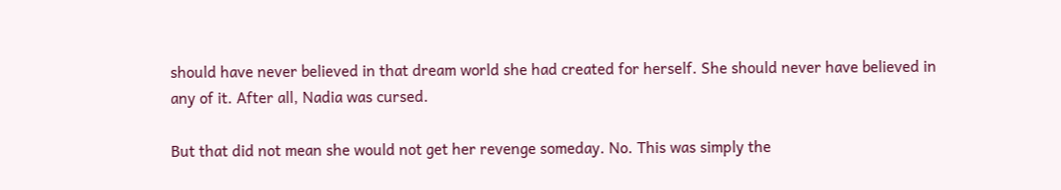should have never believed in that dream world she had created for herself. She should never have believed in any of it. After all, Nadia was cursed.

But that did not mean she would not get her revenge someday. No. This was simply the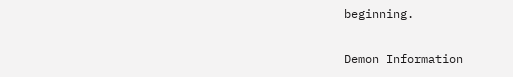beginning.

Demon Information